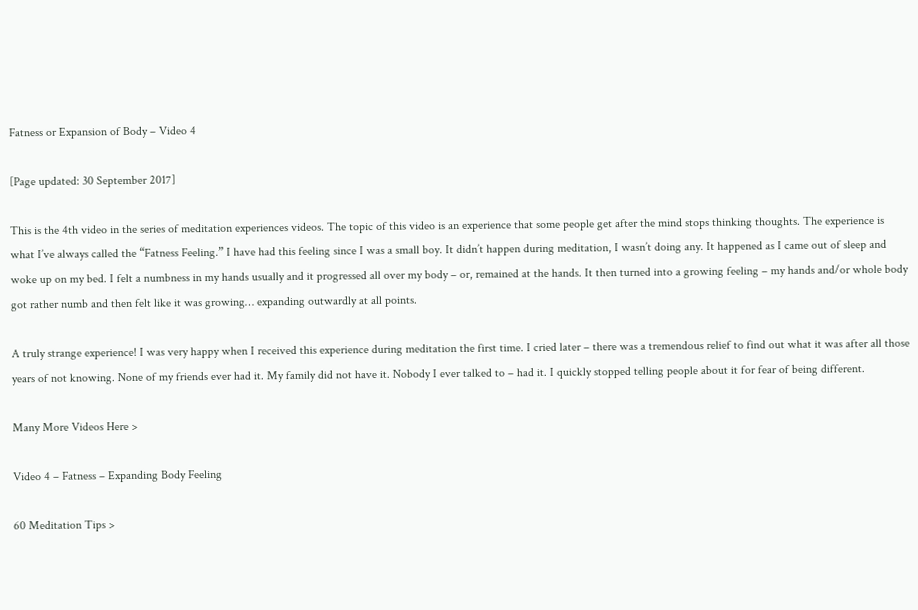Fatness or Expansion of Body – Video 4

[Page updated: 30 September 2017]

This is the 4th video in the series of meditation experiences videos. The topic of this video is an experience that some people get after the mind stops thinking thoughts. The experience is what I’ve always called the “Fatness Feeling.” I have had this feeling since I was a small boy. It didn’t happen during meditation, I wasn’t doing any. It happened as I came out of sleep and woke up on my bed. I felt a numbness in my hands usually and it progressed all over my body – or, remained at the hands. It then turned into a growing feeling – my hands and/or whole body got rather numb and then felt like it was growing… expanding outwardly at all points.

A truly strange experience! I was very happy when I received this experience during meditation the first time. I cried later – there was a tremendous relief to find out what it was after all those years of not knowing. None of my friends ever had it. My family did not have it. Nobody I ever talked to – had it. I quickly stopped telling people about it for fear of being different.

Many More Videos Here >

Video 4 – Fatness – Expanding Body Feeling

60 Meditation Tips >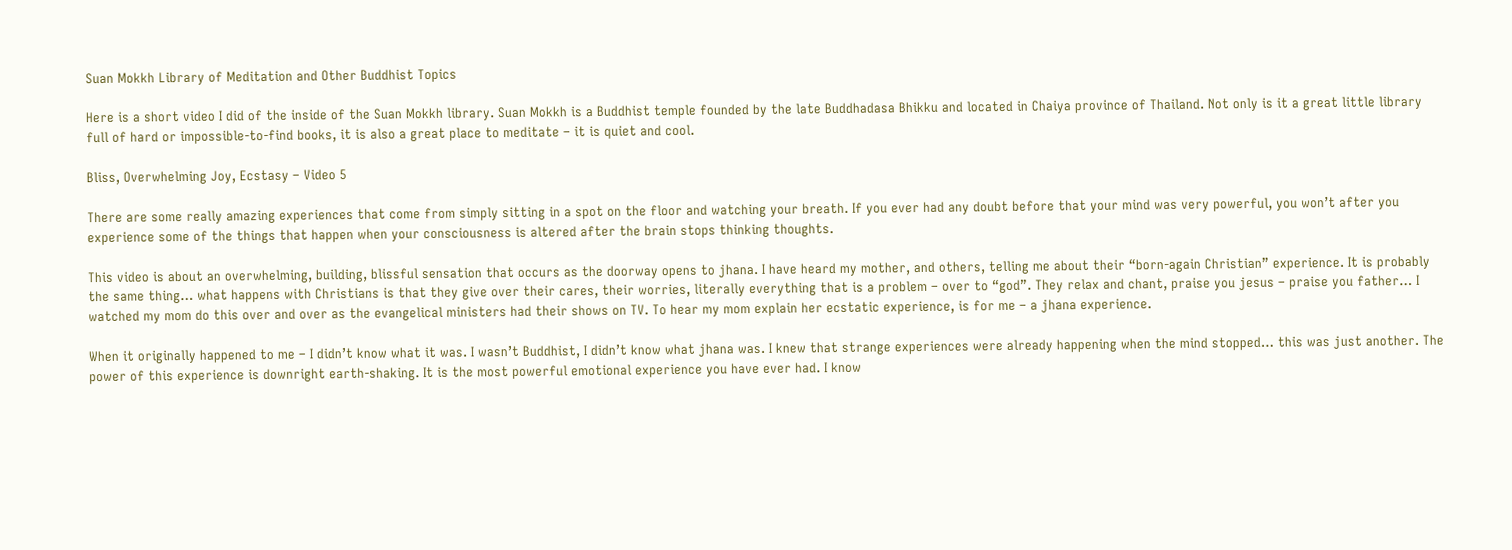Suan Mokkh Library of Meditation and Other Buddhist Topics

Here is a short video I did of the inside of the Suan Mokkh library. Suan Mokkh is a Buddhist temple founded by the late Buddhadasa Bhikku and located in Chaiya province of Thailand. Not only is it a great little library full of hard or impossible-to-find books, it is also a great place to meditate – it is quiet and cool.

Bliss, Overwhelming Joy, Ecstasy – Video 5

There are some really amazing experiences that come from simply sitting in a spot on the floor and watching your breath. If you ever had any doubt before that your mind was very powerful, you won’t after you experience some of the things that happen when your consciousness is altered after the brain stops thinking thoughts.

This video is about an overwhelming, building, blissful sensation that occurs as the doorway opens to jhana. I have heard my mother, and others, telling me about their “born-again Christian” experience. It is probably the same thing… what happens with Christians is that they give over their cares, their worries, literally everything that is a problem – over to “god”. They relax and chant, praise you jesus – praise you father… I watched my mom do this over and over as the evangelical ministers had their shows on TV. To hear my mom explain her ecstatic experience, is for me – a jhana experience.

When it originally happened to me – I didn’t know what it was. I wasn’t Buddhist, I didn’t know what jhana was. I knew that strange experiences were already happening when the mind stopped… this was just another. The power of this experience is downright earth-shaking. It is the most powerful emotional experience you have ever had. I know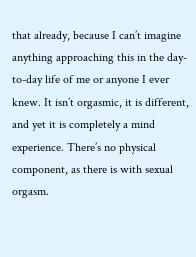that already, because I can’t imagine anything approaching this in the day-to-day life of me or anyone I ever knew. It isn’t orgasmic, it is different, and yet it is completely a mind experience. There’s no physical component, as there is with sexual orgasm.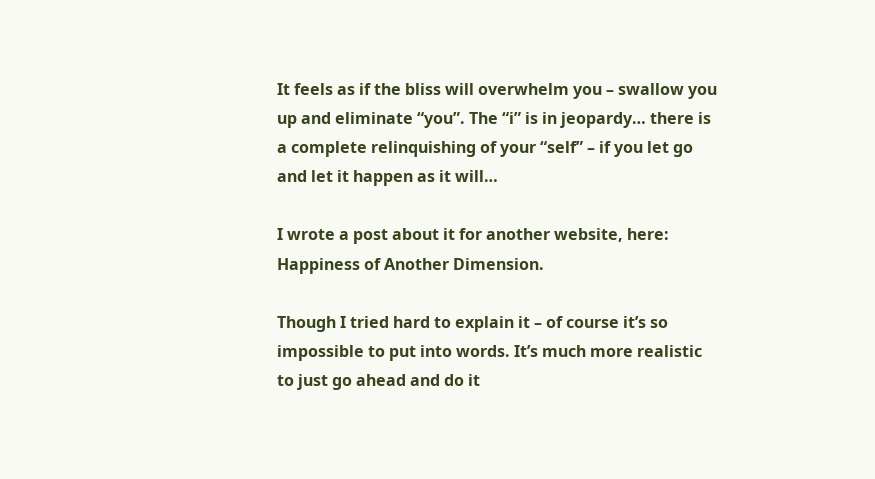It feels as if the bliss will overwhelm you – swallow you up and eliminate “you”. The “i” is in jeopardy… there is a complete relinquishing of your “self” – if you let go and let it happen as it will…

I wrote a post about it for another website, here: Happiness of Another Dimension.

Though I tried hard to explain it – of course it’s so impossible to put into words. It’s much more realistic to just go ahead and do it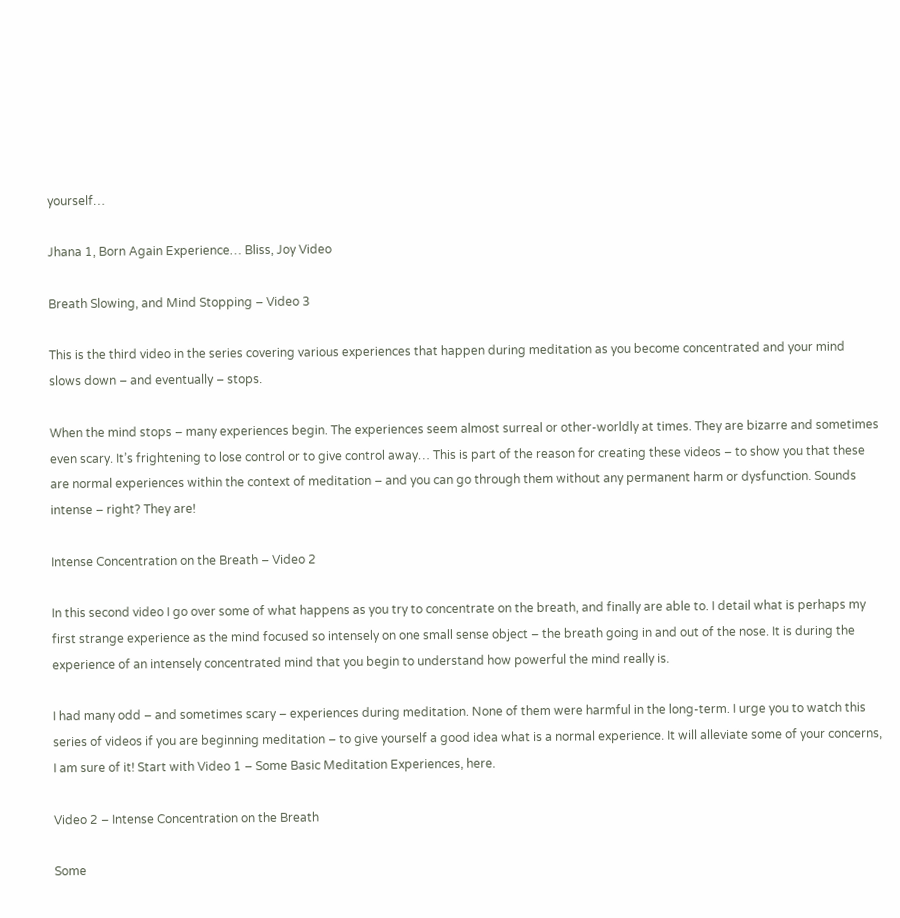yourself…

Jhana 1, Born Again Experience… Bliss, Joy Video

Breath Slowing, and Mind Stopping – Video 3

This is the third video in the series covering various experiences that happen during meditation as you become concentrated and your mind slows down – and eventually – stops.

When the mind stops – many experiences begin. The experiences seem almost surreal or other-worldly at times. They are bizarre and sometimes even scary. It’s frightening to lose control or to give control away… This is part of the reason for creating these videos – to show you that these are normal experiences within the context of meditation – and you can go through them without any permanent harm or dysfunction. Sounds intense – right? They are!

Intense Concentration on the Breath – Video 2

In this second video I go over some of what happens as you try to concentrate on the breath, and finally are able to. I detail what is perhaps my first strange experience as the mind focused so intensely on one small sense object – the breath going in and out of the nose. It is during the experience of an intensely concentrated mind that you begin to understand how powerful the mind really is.

I had many odd – and sometimes scary – experiences during meditation. None of them were harmful in the long-term. I urge you to watch this series of videos if you are beginning meditation – to give yourself a good idea what is a normal experience. It will alleviate some of your concerns, I am sure of it! Start with Video 1 – Some Basic Meditation Experiences, here.

Video 2 – Intense Concentration on the Breath

Some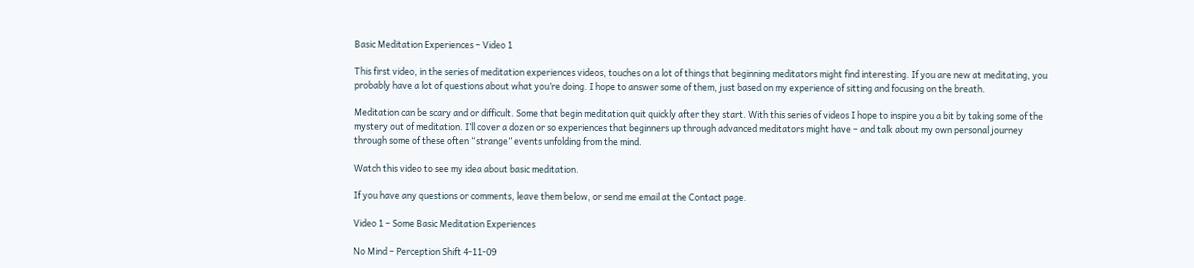Basic Meditation Experiences – Video 1

This first video, in the series of meditation experiences videos, touches on a lot of things that beginning meditators might find interesting. If you are new at meditating, you probably have a lot of questions about what you’re doing. I hope to answer some of them, just based on my experience of sitting and focusing on the breath.

Meditation can be scary and or difficult. Some that begin meditation quit quickly after they start. With this series of videos I hope to inspire you a bit by taking some of the mystery out of meditation. I’ll cover a dozen or so experiences that beginners up through advanced meditators might have – and talk about my own personal journey through some of these often “strange” events unfolding from the mind.

Watch this video to see my idea about basic meditation.

If you have any questions or comments, leave them below, or send me email at the Contact page.

Video 1 – Some Basic Meditation Experiences

No Mind – Perception Shift 4-11-09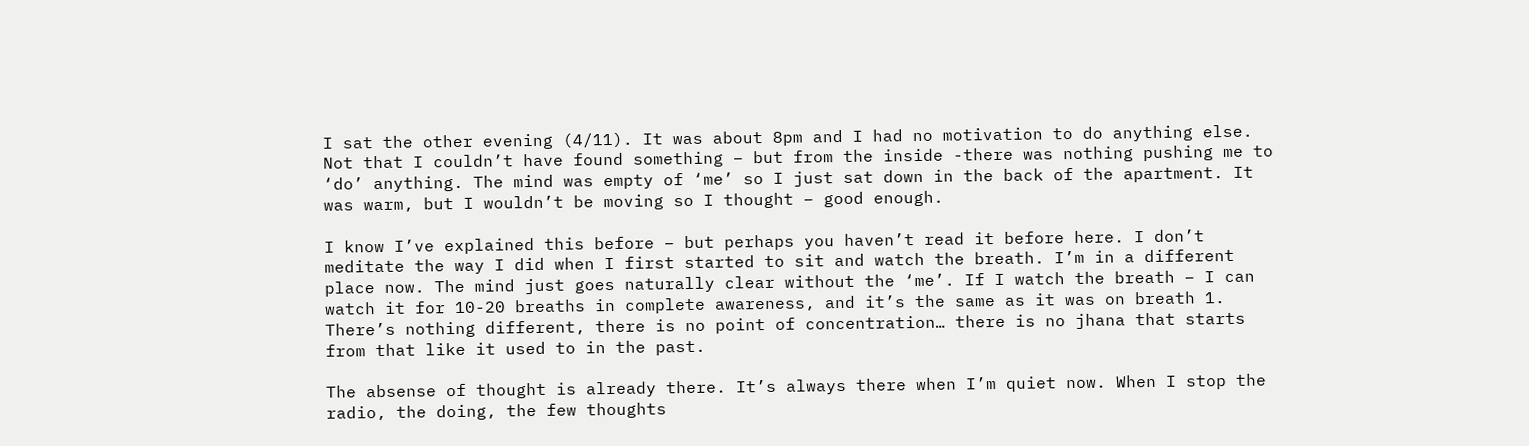I sat the other evening (4/11). It was about 8pm and I had no motivation to do anything else. Not that I couldn’t have found something – but from the inside -there was nothing pushing me to ‘do’ anything. The mind was empty of ‘me’ so I just sat down in the back of the apartment. It was warm, but I wouldn’t be moving so I thought – good enough.

I know I’ve explained this before – but perhaps you haven’t read it before here. I don’t meditate the way I did when I first started to sit and watch the breath. I’m in a different place now. The mind just goes naturally clear without the ‘me’. If I watch the breath – I can watch it for 10-20 breaths in complete awareness, and it’s the same as it was on breath 1. There’s nothing different, there is no point of concentration… there is no jhana that starts from that like it used to in the past.

The absense of thought is already there. It’s always there when I’m quiet now. When I stop the radio, the doing, the few thoughts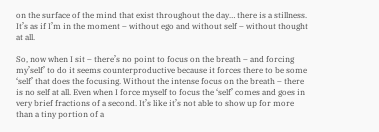on the surface of the mind that exist throughout the day… there is a stillness. It’s as if I’m in the moment – without ego and without self – without thought at all.

So, now when I sit – there’s no point to focus on the breath – and forcing my’self’ to do it seems counterproductive because it forces there to be some ‘self’ that does the focusing. Without the intense focus on the breath – there is no self at all. Even when I force myself to focus the ‘self’ comes and goes in very brief fractions of a second. It’s like it’s not able to show up for more than a tiny portion of a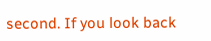second. If you look back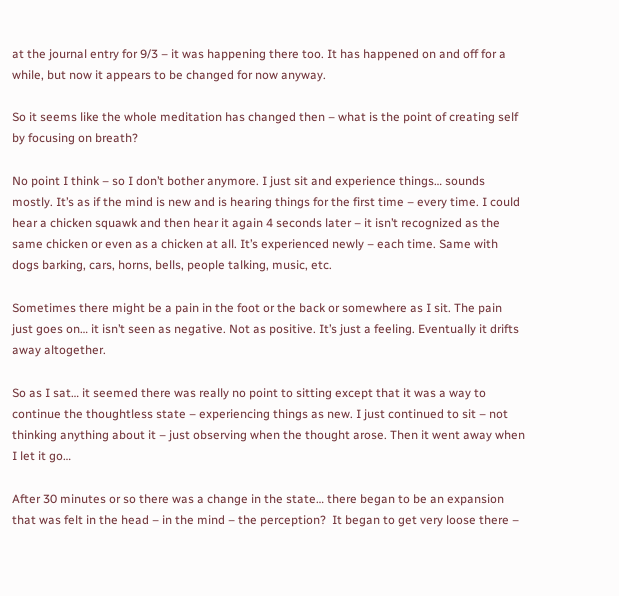at the journal entry for 9/3 – it was happening there too. It has happened on and off for a while, but now it appears to be changed for now anyway.

So it seems like the whole meditation has changed then – what is the point of creating self by focusing on breath?

No point I think – so I don’t bother anymore. I just sit and experience things… sounds mostly. It’s as if the mind is new and is hearing things for the first time – every time. I could hear a chicken squawk and then hear it again 4 seconds later – it isn’t recognized as the same chicken or even as a chicken at all. It’s experienced newly – each time. Same with dogs barking, cars, horns, bells, people talking, music, etc.

Sometimes there might be a pain in the foot or the back or somewhere as I sit. The pain just goes on… it isn’t seen as negative. Not as positive. It’s just a feeling. Eventually it drifts away altogether.

So as I sat… it seemed there was really no point to sitting except that it was a way to continue the thoughtless state – experiencing things as new. I just continued to sit – not thinking anything about it – just observing when the thought arose. Then it went away when I let it go…

After 30 minutes or so there was a change in the state… there began to be an expansion that was felt in the head – in the mind – the perception?  It began to get very loose there –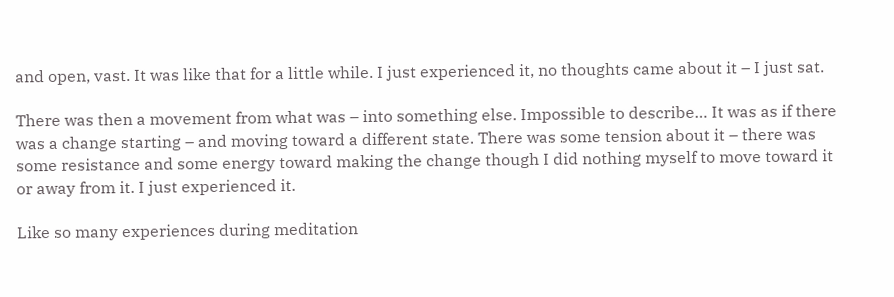and open, vast. It was like that for a little while. I just experienced it, no thoughts came about it – I just sat.

There was then a movement from what was – into something else. Impossible to describe… It was as if there was a change starting – and moving toward a different state. There was some tension about it – there was some resistance and some energy toward making the change though I did nothing myself to move toward it or away from it. I just experienced it.

Like so many experiences during meditation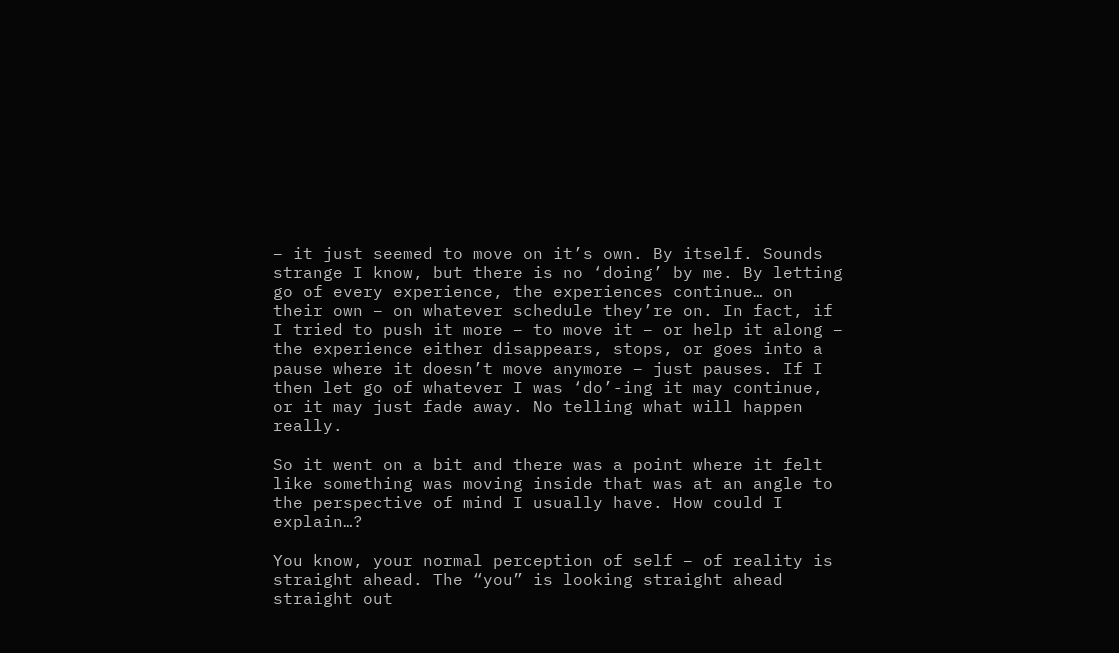– it just seemed to move on it’s own. By itself. Sounds strange I know, but there is no ‘doing’ by me. By letting go of every experience, the experiences continue… on their own – on whatever schedule they’re on. In fact, if I tried to push it more – to move it – or help it along – the experience either disappears, stops, or goes into a pause where it doesn’t move anymore – just pauses. If I then let go of whatever I was ‘do’-ing it may continue, or it may just fade away. No telling what will happen really.

So it went on a bit and there was a point where it felt like something was moving inside that was at an angle to the perspective of mind I usually have. How could I explain…?

You know, your normal perception of self – of reality is straight ahead. The “you” is looking straight ahead straight out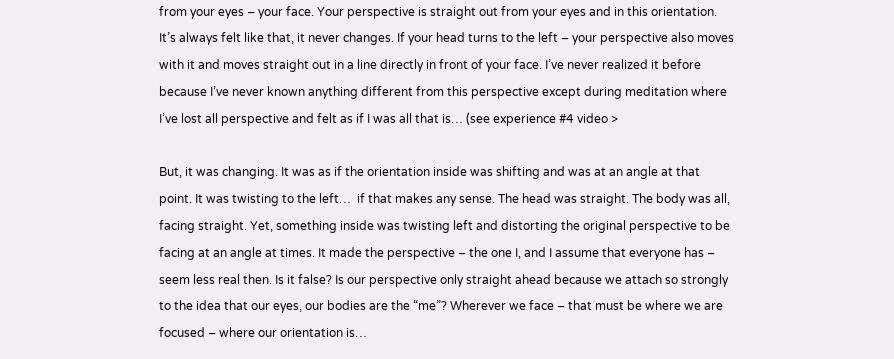from your eyes – your face. Your perspective is straight out from your eyes and in this orientation. It’s always felt like that, it never changes. If your head turns to the left – your perspective also moves with it and moves straight out in a line directly in front of your face. I’ve never realized it before because I’ve never known anything different from this perspective except during meditation where I’ve lost all perspective and felt as if I was all that is… (see experience #4 video >

But, it was changing. It was as if the orientation inside was shifting and was at an angle at that point. It was twisting to the left…  if that makes any sense. The head was straight. The body was all, facing straight. Yet, something inside was twisting left and distorting the original perspective to be facing at an angle at times. It made the perspective – the one I, and I assume that everyone has – seem less real then. Is it false? Is our perspective only straight ahead because we attach so strongly to the idea that our eyes, our bodies are the “me”? Wherever we face – that must be where we are focused – where our orientation is…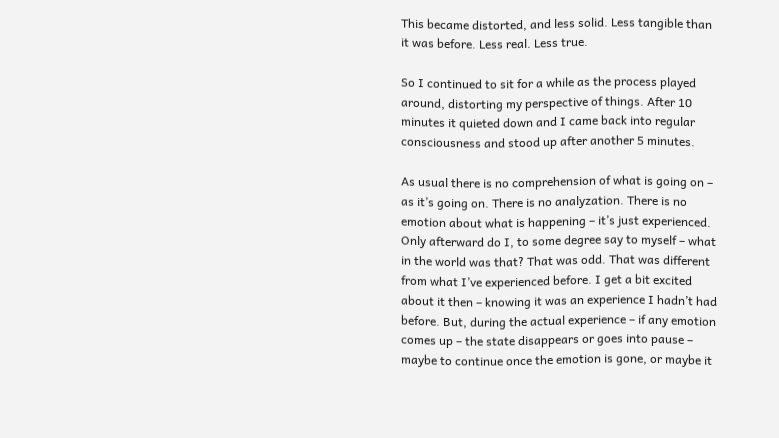This became distorted, and less solid. Less tangible than it was before. Less real. Less true.

So I continued to sit for a while as the process played around, distorting my perspective of things. After 10 minutes it quieted down and I came back into regular consciousness and stood up after another 5 minutes.

As usual there is no comprehension of what is going on – as it’s going on. There is no analyzation. There is no emotion about what is happening – it’s just experienced. Only afterward do I, to some degree say to myself – what in the world was that? That was odd. That was different from what I’ve experienced before. I get a bit excited about it then – knowing it was an experience I hadn’t had before. But, during the actual experience – if any emotion comes up – the state disappears or goes into pause – maybe to continue once the emotion is gone, or maybe it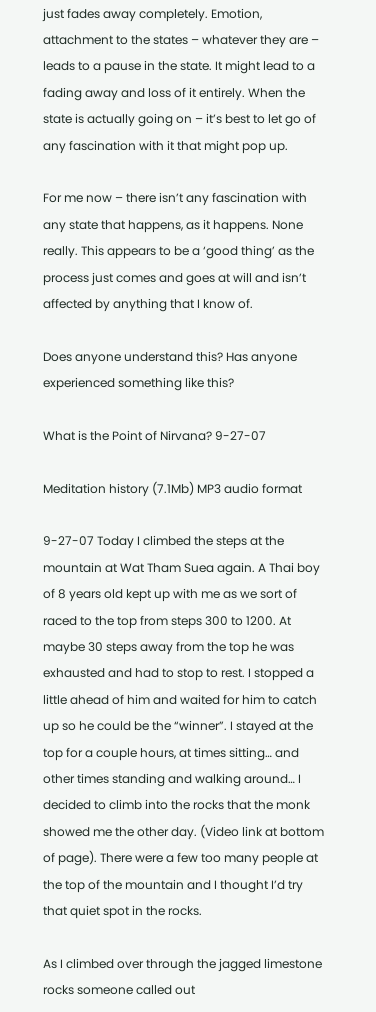just fades away completely. Emotion, attachment to the states – whatever they are – leads to a pause in the state. It might lead to a fading away and loss of it entirely. When the state is actually going on – it’s best to let go of any fascination with it that might pop up.

For me now – there isn’t any fascination with any state that happens, as it happens. None really. This appears to be a ‘good thing’ as the process just comes and goes at will and isn’t affected by anything that I know of.

Does anyone understand this? Has anyone experienced something like this?

What is the Point of Nirvana? 9-27-07

Meditation history (7.1Mb) MP3 audio format

9-27-07 Today I climbed the steps at the mountain at Wat Tham Suea again. A Thai boy of 8 years old kept up with me as we sort of raced to the top from steps 300 to 1200. At maybe 30 steps away from the top he was exhausted and had to stop to rest. I stopped a little ahead of him and waited for him to catch up so he could be the “winner”. I stayed at the top for a couple hours, at times sitting… and other times standing and walking around… I decided to climb into the rocks that the monk showed me the other day. (Video link at bottom of page). There were a few too many people at the top of the mountain and I thought I’d try that quiet spot in the rocks.

As I climbed over through the jagged limestone rocks someone called out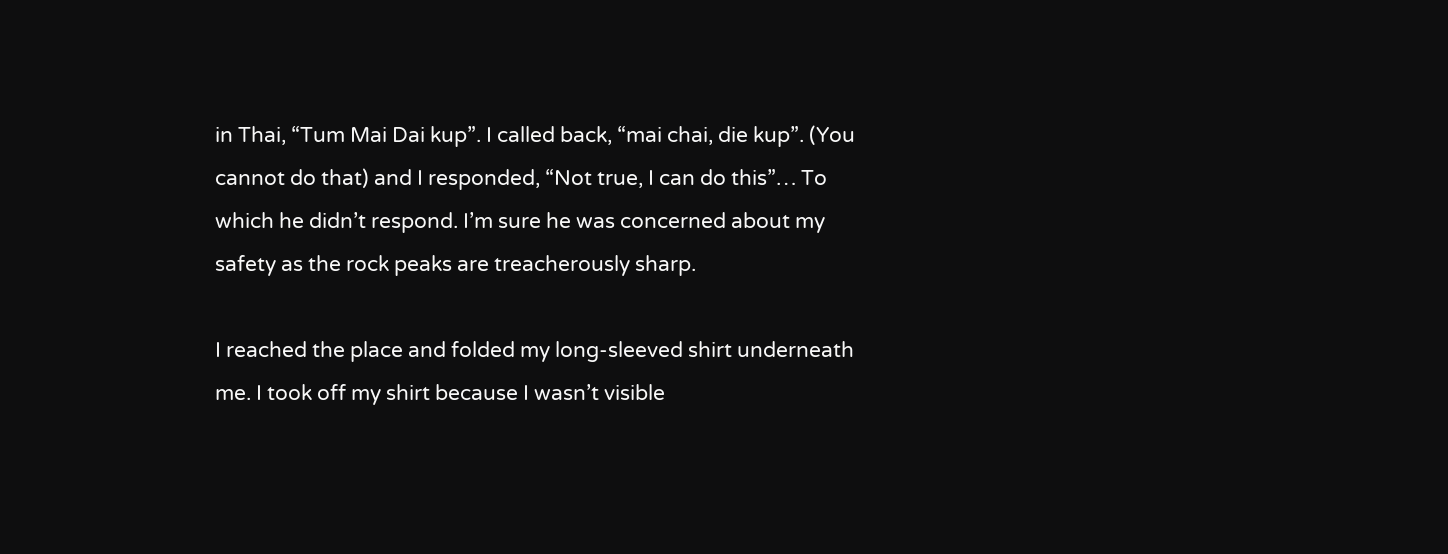in Thai, “Tum Mai Dai kup”. I called back, “mai chai, die kup”. (You cannot do that) and I responded, “Not true, I can do this”… To which he didn’t respond. I’m sure he was concerned about my safety as the rock peaks are treacherously sharp.

I reached the place and folded my long-sleeved shirt underneath me. I took off my shirt because I wasn’t visible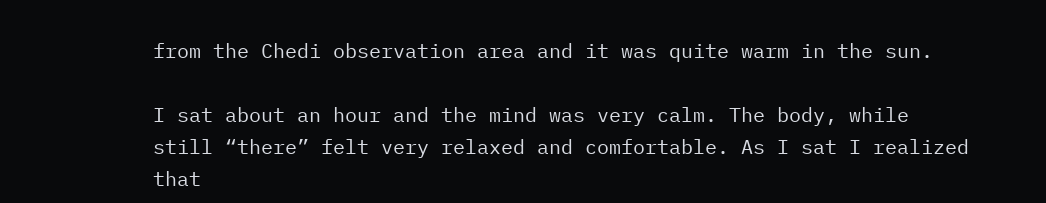from the Chedi observation area and it was quite warm in the sun.

I sat about an hour and the mind was very calm. The body, while still “there” felt very relaxed and comfortable. As I sat I realized that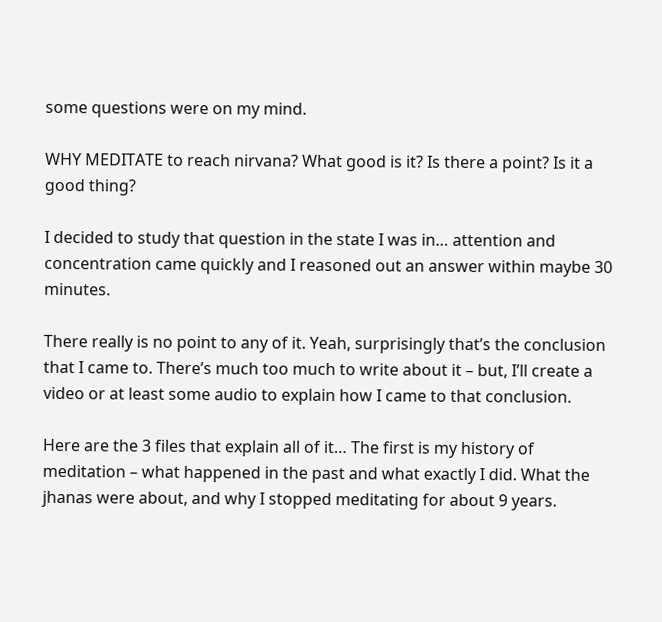some questions were on my mind.

WHY MEDITATE to reach nirvana? What good is it? Is there a point? Is it a good thing?

I decided to study that question in the state I was in… attention and concentration came quickly and I reasoned out an answer within maybe 30 minutes.

There really is no point to any of it. Yeah, surprisingly that’s the conclusion that I came to. There’s much too much to write about it – but, I’ll create a video or at least some audio to explain how I came to that conclusion.

Here are the 3 files that explain all of it… The first is my history of meditation – what happened in the past and what exactly I did. What the jhanas were about, and why I stopped meditating for about 9 years.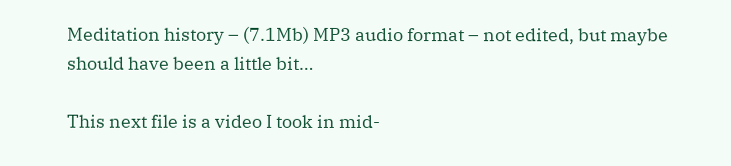Meditation history – (7.1Mb) MP3 audio format – not edited, but maybe should have been a little bit…

This next file is a video I took in mid-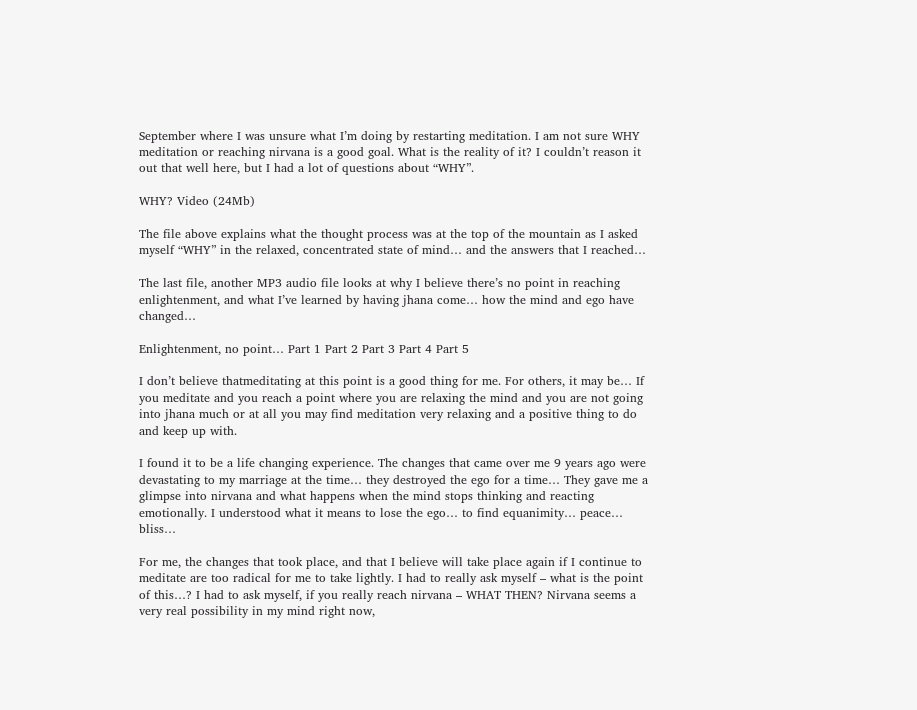September where I was unsure what I’m doing by restarting meditation. I am not sure WHY meditation or reaching nirvana is a good goal. What is the reality of it? I couldn’t reason it out that well here, but I had a lot of questions about “WHY”.

WHY? Video (24Mb)

The file above explains what the thought process was at the top of the mountain as I asked myself “WHY” in the relaxed, concentrated state of mind… and the answers that I reached…

The last file, another MP3 audio file looks at why I believe there’s no point in reaching enlightenment, and what I’ve learned by having jhana come… how the mind and ego have changed…

Enlightenment, no point… Part 1 Part 2 Part 3 Part 4 Part 5

I don’t believe thatmeditating at this point is a good thing for me. For others, it may be… If you meditate and you reach a point where you are relaxing the mind and you are not going into jhana much or at all you may find meditation very relaxing and a positive thing to do and keep up with.

I found it to be a life changing experience. The changes that came over me 9 years ago were devastating to my marriage at the time… they destroyed the ego for a time… They gave me a glimpse into nirvana and what happens when the mind stops thinking and reacting emotionally. I understood what it means to lose the ego… to find equanimity… peace… bliss…

For me, the changes that took place, and that I believe will take place again if I continue to meditate are too radical for me to take lightly. I had to really ask myself – what is the point of this…? I had to ask myself, if you really reach nirvana – WHAT THEN? Nirvana seems a very real possibility in my mind right now,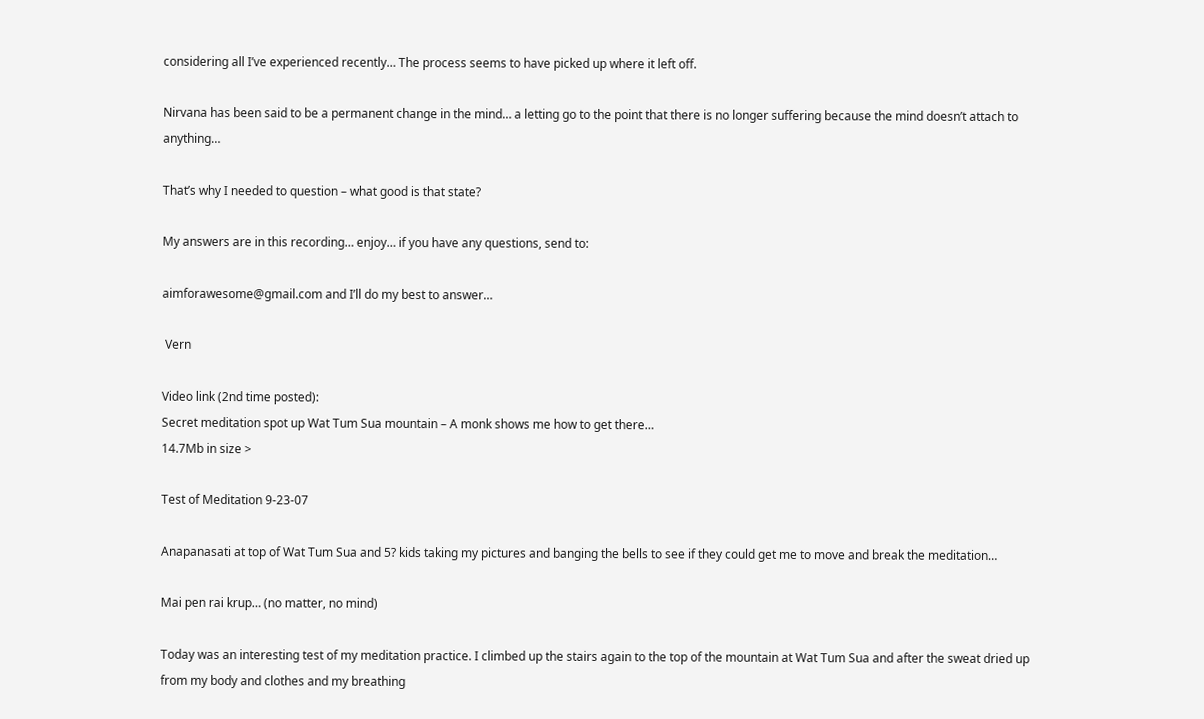considering all I’ve experienced recently… The process seems to have picked up where it left off.

Nirvana has been said to be a permanent change in the mind… a letting go to the point that there is no longer suffering because the mind doesn’t attach to anything…

That’s why I needed to question – what good is that state?

My answers are in this recording… enjoy… if you have any questions, send to:

aimforawesome@gmail.com and I’ll do my best to answer…

 Vern

Video link (2nd time posted):
Secret meditation spot up Wat Tum Sua mountain – A monk shows me how to get there…
14.7Mb in size >

Test of Meditation 9-23-07

Anapanasati at top of Wat Tum Sua and 5? kids taking my pictures and banging the bells to see if they could get me to move and break the meditation…

Mai pen rai krup… (no matter, no mind)

Today was an interesting test of my meditation practice. I climbed up the stairs again to the top of the mountain at Wat Tum Sua and after the sweat dried up from my body and clothes and my breathing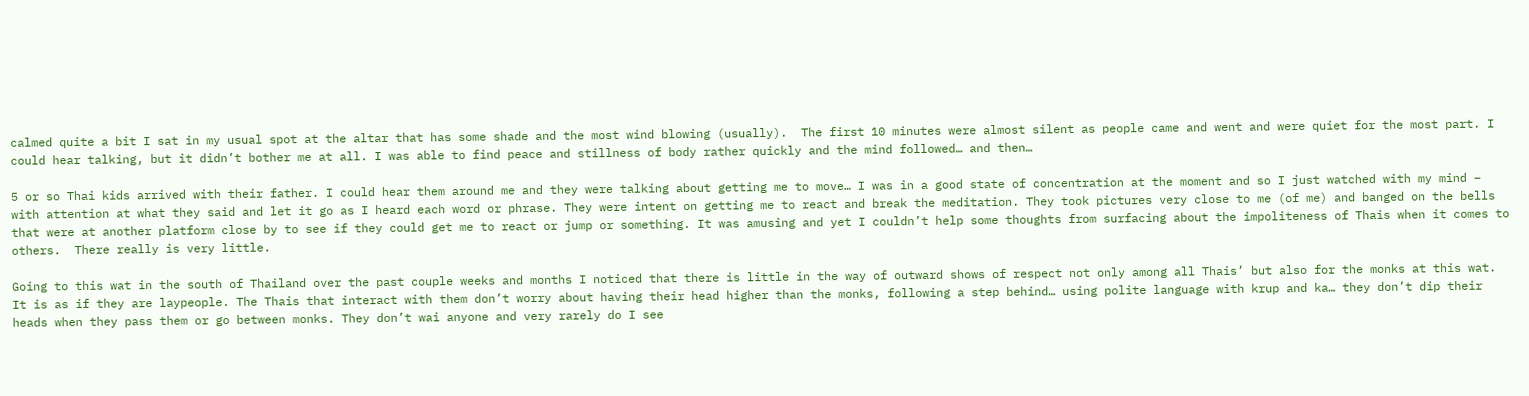calmed quite a bit I sat in my usual spot at the altar that has some shade and the most wind blowing (usually).  The first 10 minutes were almost silent as people came and went and were quiet for the most part. I could hear talking, but it didn’t bother me at all. I was able to find peace and stillness of body rather quickly and the mind followed… and then…

5 or so Thai kids arrived with their father. I could hear them around me and they were talking about getting me to move… I was in a good state of concentration at the moment and so I just watched with my mind – with attention at what they said and let it go as I heard each word or phrase. They were intent on getting me to react and break the meditation. They took pictures very close to me (of me) and banged on the bells that were at another platform close by to see if they could get me to react or jump or something. It was amusing and yet I couldn’t help some thoughts from surfacing about the impoliteness of Thais when it comes to others.  There really is very little.

Going to this wat in the south of Thailand over the past couple weeks and months I noticed that there is little in the way of outward shows of respect not only among all Thais’ but also for the monks at this wat. It is as if they are laypeople. The Thais that interact with them don’t worry about having their head higher than the monks, following a step behind… using polite language with krup and ka… they don’t dip their heads when they pass them or go between monks. They don’t wai anyone and very rarely do I see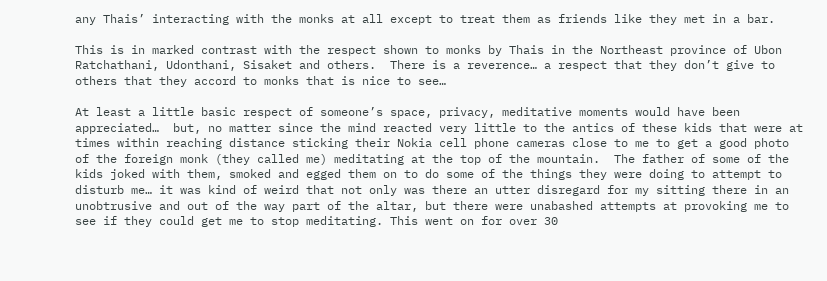any Thais’ interacting with the monks at all except to treat them as friends like they met in a bar.

This is in marked contrast with the respect shown to monks by Thais in the Northeast province of Ubon Ratchathani, Udonthani, Sisaket and others.  There is a reverence… a respect that they don’t give to others that they accord to monks that is nice to see…

At least a little basic respect of someone’s space, privacy, meditative moments would have been appreciated…  but, no matter since the mind reacted very little to the antics of these kids that were at times within reaching distance sticking their Nokia cell phone cameras close to me to get a good photo of the foreign monk (they called me) meditating at the top of the mountain.  The father of some of the kids joked with them, smoked and egged them on to do some of the things they were doing to attempt to disturb me… it was kind of weird that not only was there an utter disregard for my sitting there in an unobtrusive and out of the way part of the altar, but there were unabashed attempts at provoking me to see if they could get me to stop meditating. This went on for over 30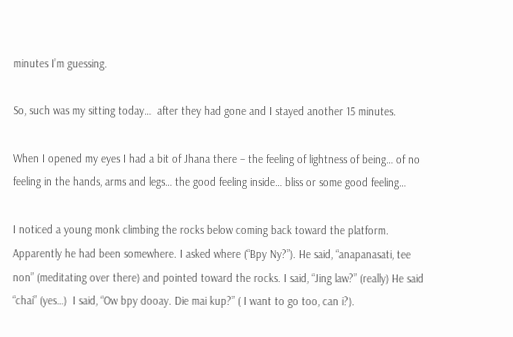minutes I’m guessing.

So, such was my sitting today…  after they had gone and I stayed another 15 minutes.

When I opened my eyes I had a bit of Jhana there – the feeling of lightness of being… of no feeling in the hands, arms and legs… the good feeling inside… bliss or some good feeling…

I noticed a young monk climbing the rocks below coming back toward the platform. Apparently he had been somewhere. I asked where (“Bpy Ny?”). He said, “anapanasati, tee non” (meditating over there) and pointed toward the rocks. I said, “Jing law?” (really) He said “chai” (yes…)  I said, “Ow bpy dooay. Die mai kup?” ( I want to go too, can i?).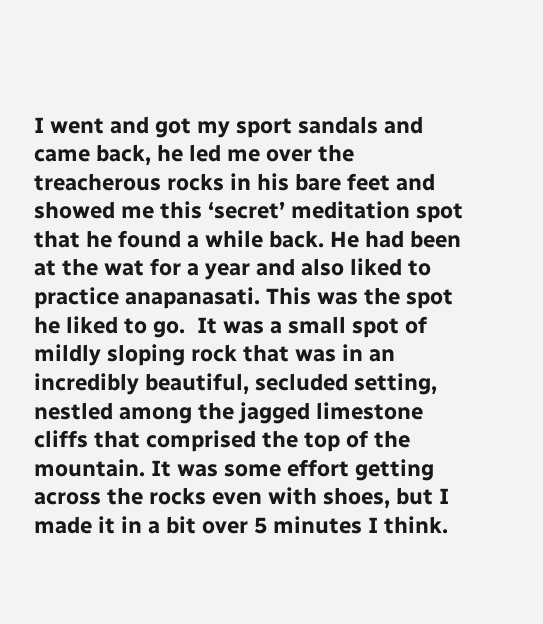I went and got my sport sandals and came back, he led me over the treacherous rocks in his bare feet and showed me this ‘secret’ meditation spot that he found a while back. He had been at the wat for a year and also liked to practice anapanasati. This was the spot he liked to go.  It was a small spot of mildly sloping rock that was in an incredibly beautiful, secluded setting, nestled among the jagged limestone cliffs that comprised the top of the mountain. It was some effort getting across the rocks even with shoes, but I made it in a bit over 5 minutes I think.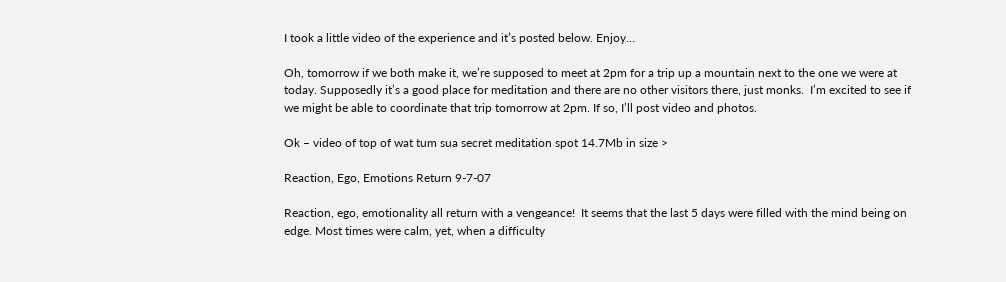I took a little video of the experience and it’s posted below. Enjoy…

Oh, tomorrow if we both make it, we’re supposed to meet at 2pm for a trip up a mountain next to the one we were at today. Supposedly it’s a good place for meditation and there are no other visitors there, just monks.  I’m excited to see if we might be able to coordinate that trip tomorrow at 2pm. If so, I’ll post video and photos.

Ok – video of top of wat tum sua secret meditation spot 14.7Mb in size >

Reaction, Ego, Emotions Return 9-7-07

Reaction, ego, emotionality all return with a vengeance!  It seems that the last 5 days were filled with the mind being on edge. Most times were calm, yet, when a difficulty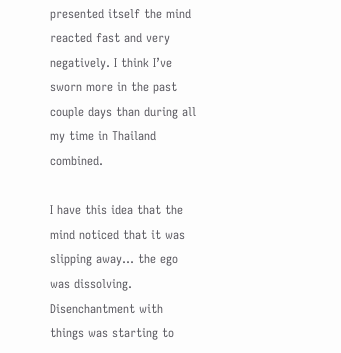presented itself the mind reacted fast and very negatively. I think I’ve sworn more in the past couple days than during all my time in Thailand combined.

I have this idea that the mind noticed that it was slipping away… the ego was dissolving. Disenchantment with things was starting to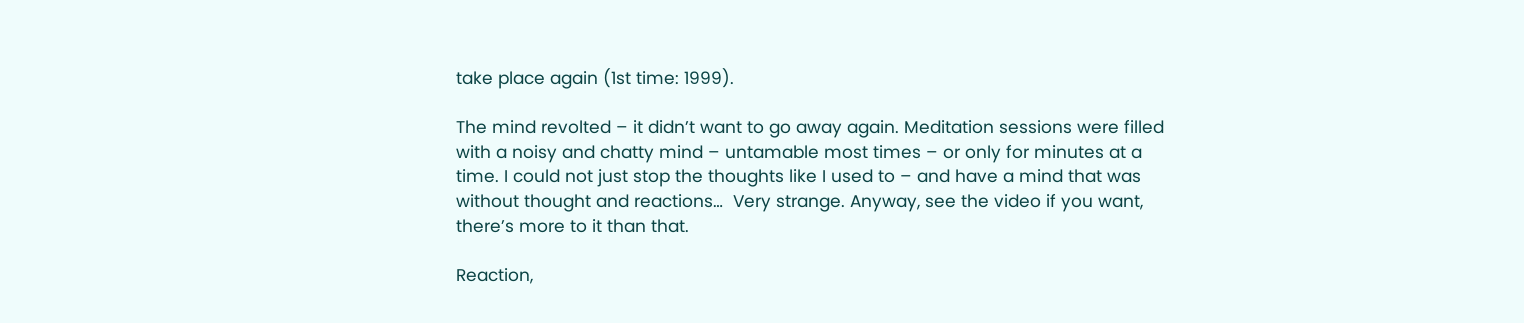take place again (1st time: 1999).

The mind revolted – it didn’t want to go away again. Meditation sessions were filled with a noisy and chatty mind – untamable most times – or only for minutes at a time. I could not just stop the thoughts like I used to – and have a mind that was without thought and reactions…  Very strange. Anyway, see the video if you want, there’s more to it than that.

Reaction,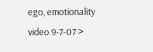ego, emotionality video 9-7-07 >